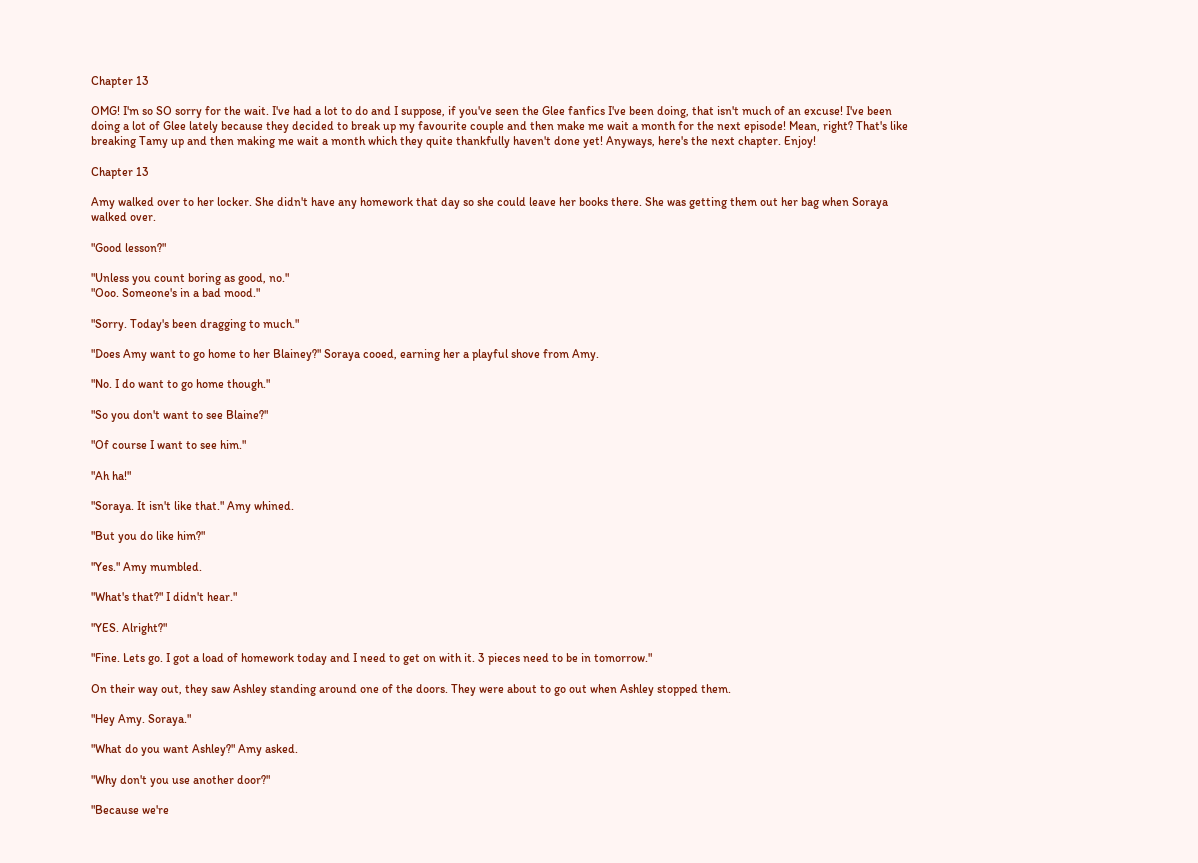Chapter 13

OMG! I'm so SO sorry for the wait. I've had a lot to do and I suppose, if you've seen the Glee fanfics I've been doing, that isn't much of an excuse! I've been doing a lot of Glee lately because they decided to break up my favourite couple and then make me wait a month for the next episode! Mean, right? That's like breaking Tamy up and then making me wait a month which they quite thankfully haven't done yet! Anyways, here's the next chapter. Enjoy!

Chapter 13

Amy walked over to her locker. She didn't have any homework that day so she could leave her books there. She was getting them out her bag when Soraya walked over.

"Good lesson?"

"Unless you count boring as good, no."
"Ooo. Someone's in a bad mood."

"Sorry. Today's been dragging to much."

"Does Amy want to go home to her Blainey?" Soraya cooed, earning her a playful shove from Amy.

"No. I do want to go home though."

"So you don't want to see Blaine?"

"Of course I want to see him."

"Ah ha!"

"Soraya. It isn't like that." Amy whined.

"But you do like him?"

"Yes." Amy mumbled.

"What's that?" I didn't hear."

"YES. Alright?"

"Fine. Lets go. I got a load of homework today and I need to get on with it. 3 pieces need to be in tomorrow."

On their way out, they saw Ashley standing around one of the doors. They were about to go out when Ashley stopped them.

"Hey Amy. Soraya."

"What do you want Ashley?" Amy asked.

"Why don't you use another door?"

"Because we're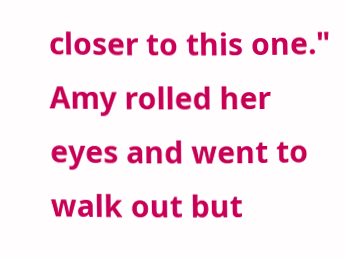closer to this one." Amy rolled her eyes and went to walk out but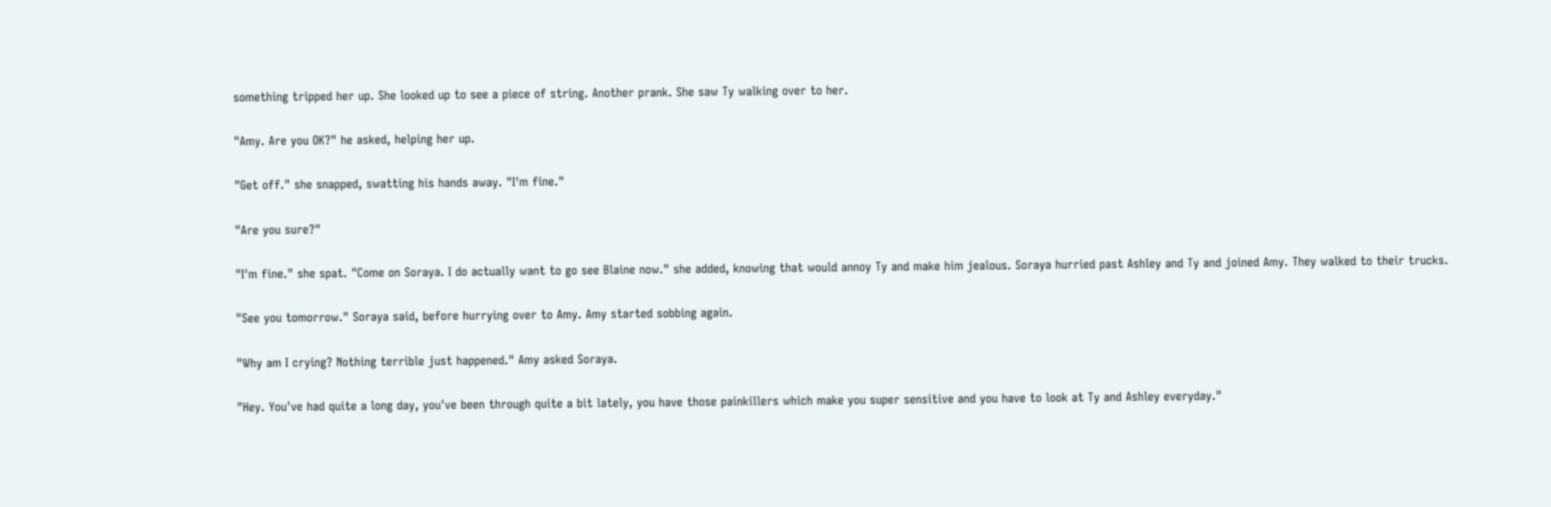something tripped her up. She looked up to see a piece of string. Another prank. She saw Ty walking over to her.

"Amy. Are you OK?" he asked, helping her up.

"Get off." she snapped, swatting his hands away. "I'm fine."

"Are you sure?"

"I'm fine." she spat. "Come on Soraya. I do actually want to go see Blaine now." she added, knowing that would annoy Ty and make him jealous. Soraya hurried past Ashley and Ty and joined Amy. They walked to their trucks.

"See you tomorrow." Soraya said, before hurrying over to Amy. Amy started sobbing again.

"Why am I crying? Nothing terrible just happened." Amy asked Soraya.

"Hey. You've had quite a long day, you've been through quite a bit lately, you have those painkillers which make you super sensitive and you have to look at Ty and Ashley everyday."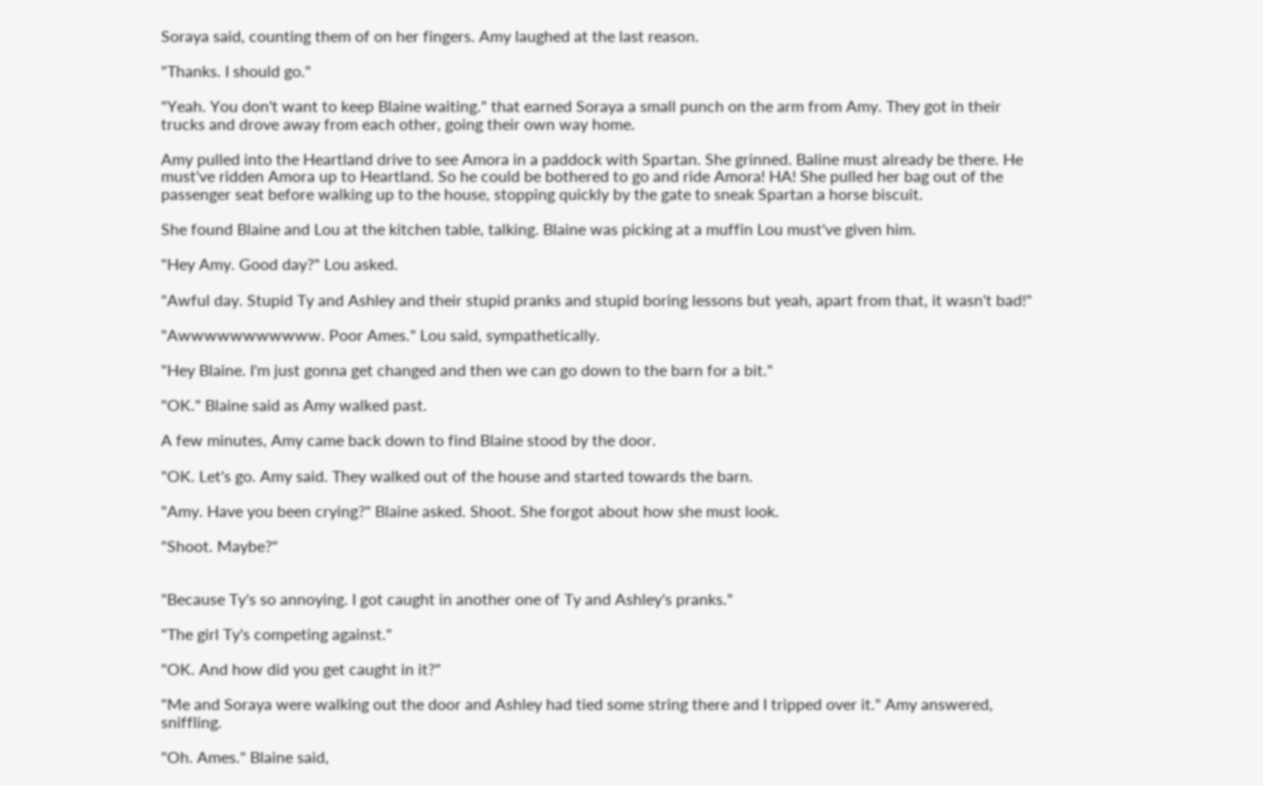Soraya said, counting them of on her fingers. Amy laughed at the last reason.

"Thanks. I should go."

"Yeah. You don't want to keep Blaine waiting." that earned Soraya a small punch on the arm from Amy. They got in their trucks and drove away from each other, going their own way home.

Amy pulled into the Heartland drive to see Amora in a paddock with Spartan. She grinned. Baline must already be there. He must've ridden Amora up to Heartland. So he could be bothered to go and ride Amora! HA! She pulled her bag out of the passenger seat before walking up to the house, stopping quickly by the gate to sneak Spartan a horse biscuit.

She found Blaine and Lou at the kitchen table, talking. Blaine was picking at a muffin Lou must've given him.

"Hey Amy. Good day?" Lou asked.

"Awful day. Stupid Ty and Ashley and their stupid pranks and stupid boring lessons but yeah, apart from that, it wasn't bad!"

"Awwwwwwwwwww. Poor Ames." Lou said, sympathetically.

"Hey Blaine. I'm just gonna get changed and then we can go down to the barn for a bit."

"OK." Blaine said as Amy walked past.

A few minutes, Amy came back down to find Blaine stood by the door.

"OK. Let's go. Amy said. They walked out of the house and started towards the barn.

"Amy. Have you been crying?" Blaine asked. Shoot. She forgot about how she must look.

"Shoot. Maybe?"


"Because Ty's so annoying. I got caught in another one of Ty and Ashley's pranks."

"The girl Ty's competing against."

"OK. And how did you get caught in it?"

"Me and Soraya were walking out the door and Ashley had tied some string there and I tripped over it." Amy answered, sniffling.

"Oh. Ames." Blaine said,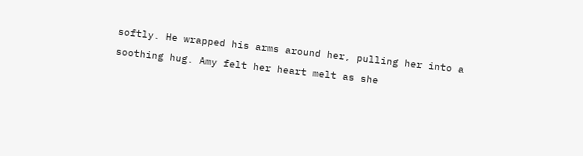softly. He wrapped his arms around her, pulling her into a soothing hug. Amy felt her heart melt as she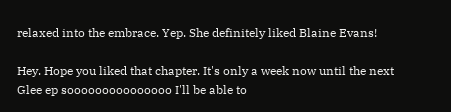relaxed into the embrace. Yep. She definitely liked Blaine Evans!

Hey. Hope you liked that chapter. It's only a week now until the next Glee ep sooooooooooooooo I'll be able to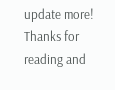update more! Thanks for reading and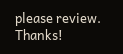please review. Thanks!